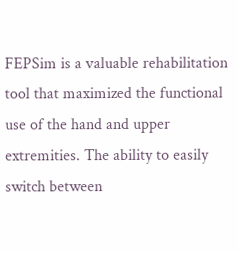FEPSim is a valuable rehabilitation tool that maximized the functional use of the hand and upper extremities. The ability to easily switch between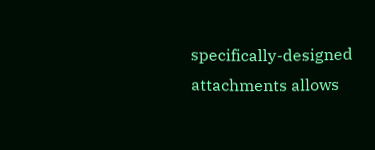specifically-designed attachments allows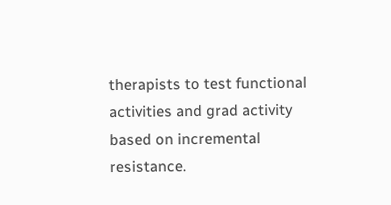therapists to test functional activities and grad activity based on incremental resistance.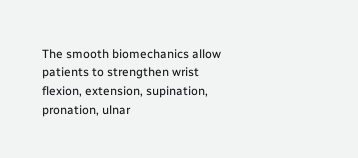The smooth biomechanics allow patients to strengthen wrist flexion, extension, supination, pronation, ulnar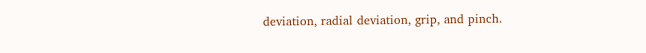deviation, radial deviation, grip, and pinch.